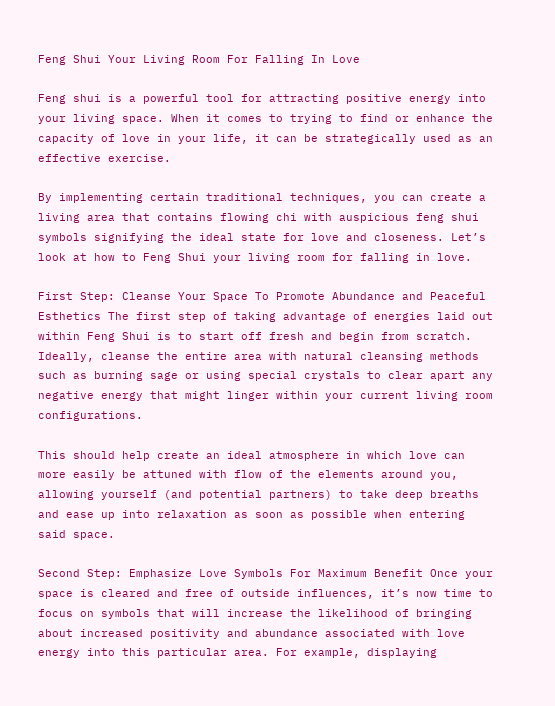Feng Shui Your Living Room For Falling In Love

Feng shui is a powerful tool for attracting positive energy into your living space. When it comes to trying to find or enhance the capacity of love in your life, it can be strategically used as an effective exercise.

By implementing certain traditional techniques, you can create a living area that contains flowing chi with auspicious feng shui symbols signifying the ideal state for love and closeness. Let’s look at how to Feng Shui your living room for falling in love.

First Step: Cleanse Your Space To Promote Abundance and Peaceful Esthetics The first step of taking advantage of energies laid out within Feng Shui is to start off fresh and begin from scratch. Ideally, cleanse the entire area with natural cleansing methods such as burning sage or using special crystals to clear apart any negative energy that might linger within your current living room configurations.

This should help create an ideal atmosphere in which love can more easily be attuned with flow of the elements around you, allowing yourself (and potential partners) to take deep breaths and ease up into relaxation as soon as possible when entering said space.

Second Step: Emphasize Love Symbols For Maximum Benefit Once your space is cleared and free of outside influences, it’s now time to focus on symbols that will increase the likelihood of bringing about increased positivity and abundance associated with love energy into this particular area. For example, displaying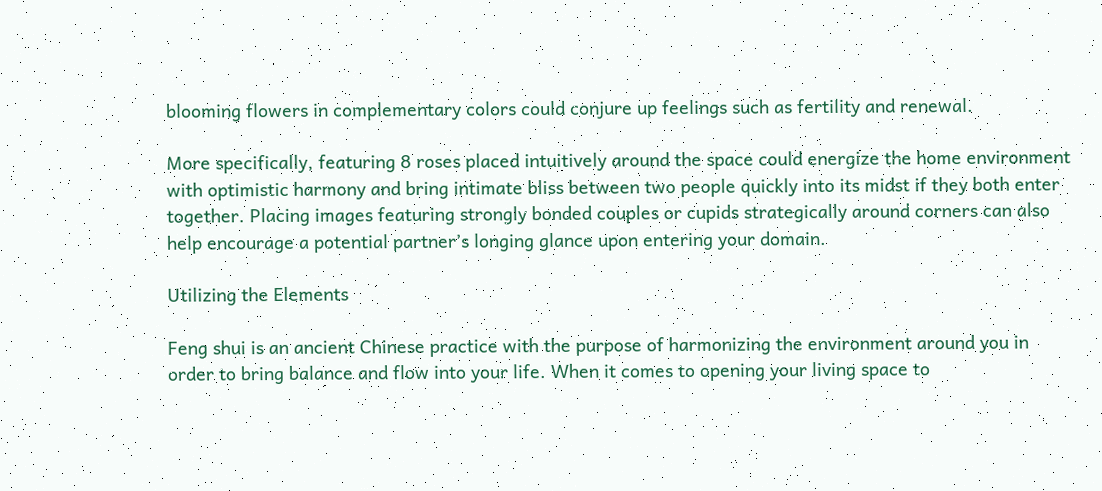blooming flowers in complementary colors could conjure up feelings such as fertility and renewal.

More specifically, featuring 8 roses placed intuitively around the space could energize the home environment with optimistic harmony and bring intimate bliss between two people quickly into its midst if they both enter together. Placing images featuring strongly bonded couples or cupids strategically around corners can also help encourage a potential partner’s longing glance upon entering your domain.

Utilizing the Elements

Feng shui is an ancient Chinese practice with the purpose of harmonizing the environment around you in order to bring balance and flow into your life. When it comes to opening your living space to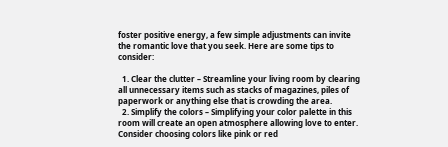foster positive energy, a few simple adjustments can invite the romantic love that you seek. Here are some tips to consider:

  1. Clear the clutter – Streamline your living room by clearing all unnecessary items such as stacks of magazines, piles of paperwork or anything else that is crowding the area.
  2. Simplify the colors – Simplifying your color palette in this room will create an open atmosphere allowing love to enter. Consider choosing colors like pink or red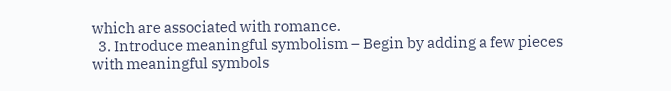which are associated with romance.
  3. Introduce meaningful symbolism – Begin by adding a few pieces with meaningful symbols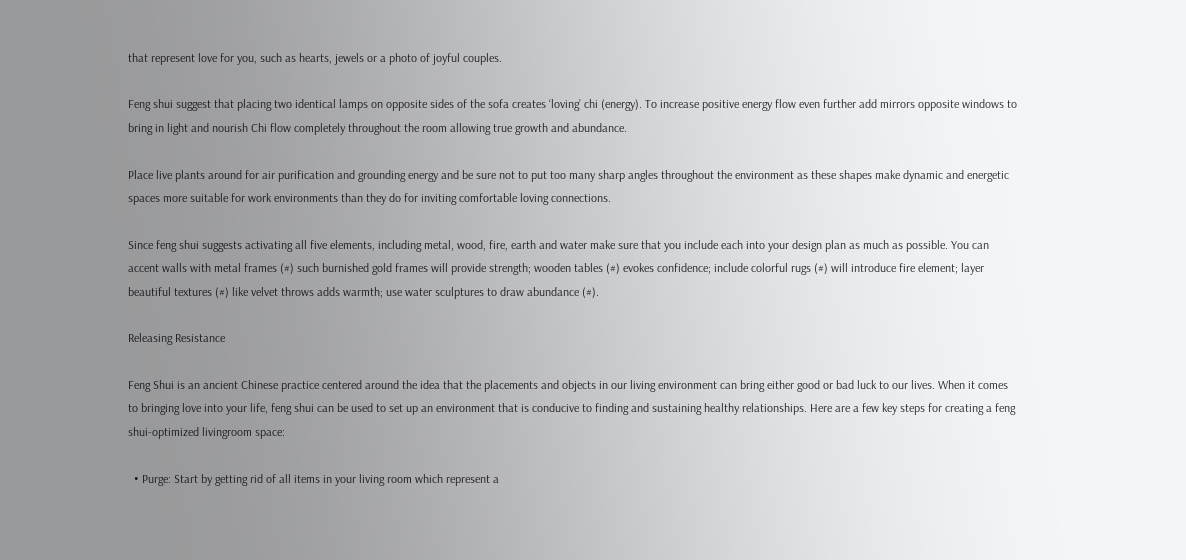that represent love for you, such as hearts, jewels or a photo of joyful couples.

Feng shui suggest that placing two identical lamps on opposite sides of the sofa creates ‘loving’ chi (energy). To increase positive energy flow even further add mirrors opposite windows to bring in light and nourish Chi flow completely throughout the room allowing true growth and abundance.

Place live plants around for air purification and grounding energy and be sure not to put too many sharp angles throughout the environment as these shapes make dynamic and energetic spaces more suitable for work environments than they do for inviting comfortable loving connections.

Since feng shui suggests activating all five elements, including metal, wood, fire, earth and water make sure that you include each into your design plan as much as possible. You can accent walls with metal frames (#) such burnished gold frames will provide strength; wooden tables (#) evokes confidence; include colorful rugs (#) will introduce fire element; layer beautiful textures (#) like velvet throws adds warmth; use water sculptures to draw abundance (#).

Releasing Resistance

Feng Shui is an ancient Chinese practice centered around the idea that the placements and objects in our living environment can bring either good or bad luck to our lives. When it comes to bringing love into your life, feng shui can be used to set up an environment that is conducive to finding and sustaining healthy relationships. Here are a few key steps for creating a feng shui-optimized livingroom space:

  • Purge: Start by getting rid of all items in your living room which represent a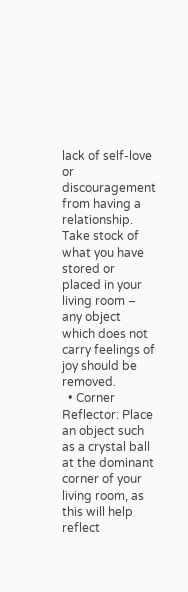lack of self-love or discouragement from having a relationship. Take stock of what you have stored or placed in your living room – any object which does not carry feelings of joy should be removed.
  • Corner Reflector: Place an object such as a crystal ball at the dominant corner of your living room, as this will help reflect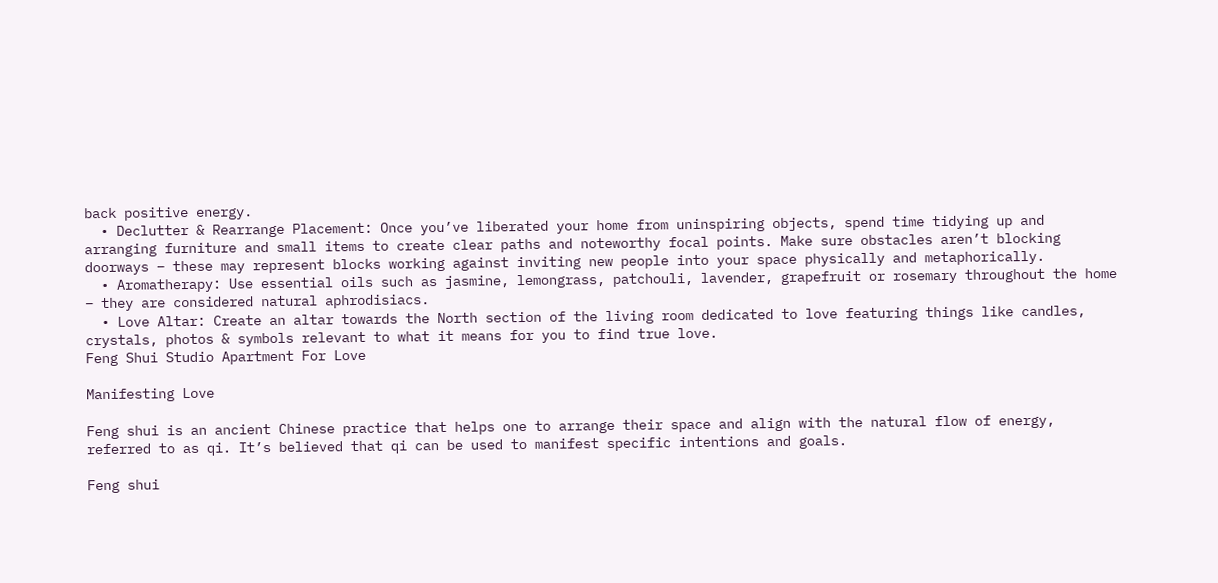back positive energy.
  • Declutter & Rearrange Placement: Once you’ve liberated your home from uninspiring objects, spend time tidying up and arranging furniture and small items to create clear paths and noteworthy focal points. Make sure obstacles aren’t blocking doorways – these may represent blocks working against inviting new people into your space physically and metaphorically.
  • Aromatherapy: Use essential oils such as jasmine, lemongrass, patchouli, lavender, grapefruit or rosemary throughout the home – they are considered natural aphrodisiacs.
  • Love Altar: Create an altar towards the North section of the living room dedicated to love featuring things like candles, crystals, photos & symbols relevant to what it means for you to find true love.
Feng Shui Studio Apartment For Love

Manifesting Love

Feng shui is an ancient Chinese practice that helps one to arrange their space and align with the natural flow of energy, referred to as qi. It’s believed that qi can be used to manifest specific intentions and goals.

Feng shui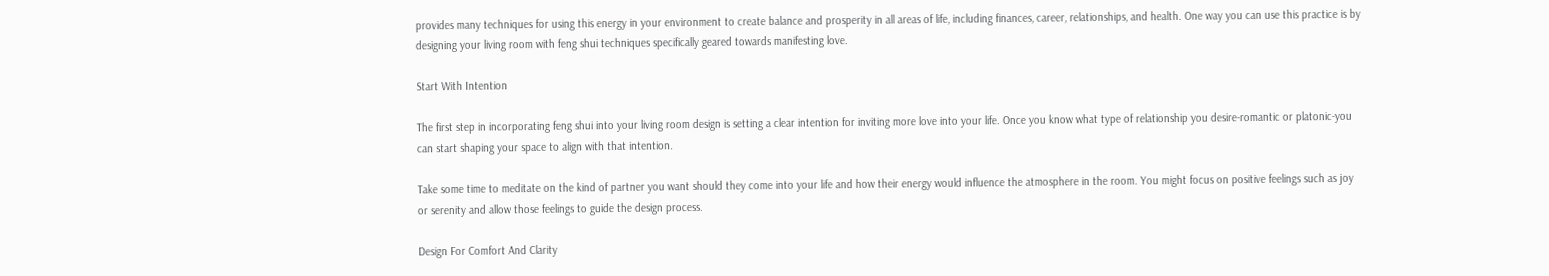provides many techniques for using this energy in your environment to create balance and prosperity in all areas of life, including finances, career, relationships, and health. One way you can use this practice is by designing your living room with feng shui techniques specifically geared towards manifesting love.

Start With Intention

The first step in incorporating feng shui into your living room design is setting a clear intention for inviting more love into your life. Once you know what type of relationship you desire-romantic or platonic-you can start shaping your space to align with that intention.

Take some time to meditate on the kind of partner you want should they come into your life and how their energy would influence the atmosphere in the room. You might focus on positive feelings such as joy or serenity and allow those feelings to guide the design process.

Design For Comfort And Clarity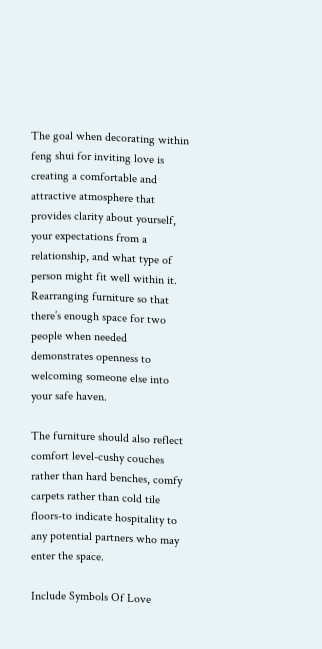The goal when decorating within feng shui for inviting love is creating a comfortable and attractive atmosphere that provides clarity about yourself, your expectations from a relationship, and what type of person might fit well within it. Rearranging furniture so that there’s enough space for two people when needed demonstrates openness to welcoming someone else into your safe haven.

The furniture should also reflect comfort level-cushy couches rather than hard benches, comfy carpets rather than cold tile floors-to indicate hospitality to any potential partners who may enter the space.

Include Symbols Of Love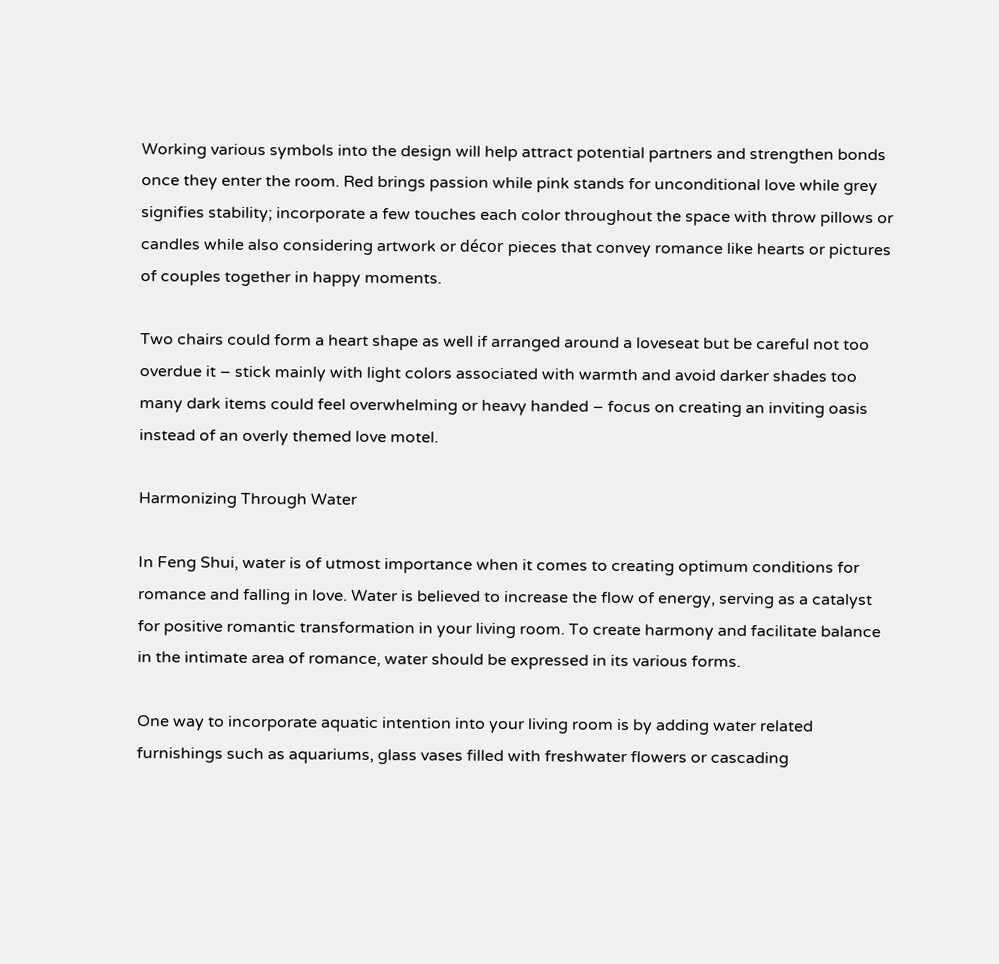Working various symbols into the design will help attract potential partners and strengthen bonds once they enter the room. Red brings passion while pink stands for unconditional love while grey signifies stability; incorporate a few touches each color throughout the space with throw pillows or candles while also considering artwork or décor pieces that convey romance like hearts or pictures of couples together in happy moments.

Two chairs could form a heart shape as well if arranged around a loveseat but be careful not too overdue it – stick mainly with light colors associated with warmth and avoid darker shades too many dark items could feel overwhelming or heavy handed – focus on creating an inviting oasis instead of an overly themed love motel.

Harmonizing Through Water

In Feng Shui, water is of utmost importance when it comes to creating optimum conditions for romance and falling in love. Water is believed to increase the flow of energy, serving as a catalyst for positive romantic transformation in your living room. To create harmony and facilitate balance in the intimate area of romance, water should be expressed in its various forms.

One way to incorporate aquatic intention into your living room is by adding water related furnishings such as aquariums, glass vases filled with freshwater flowers or cascading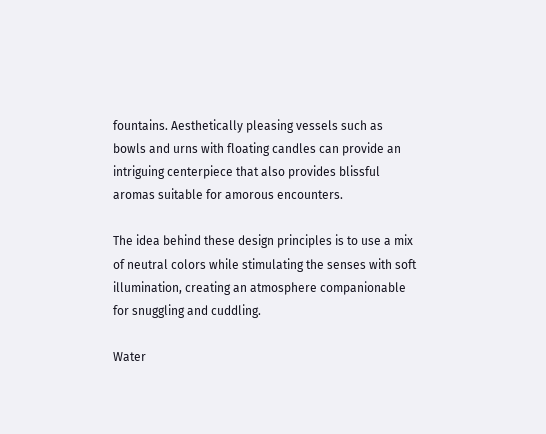fountains. Aesthetically pleasing vessels such as bowls and urns with floating candles can provide an intriguing centerpiece that also provides blissful aromas suitable for amorous encounters.

The idea behind these design principles is to use a mix of neutral colors while stimulating the senses with soft illumination, creating an atmosphere companionable for snuggling and cuddling.

Water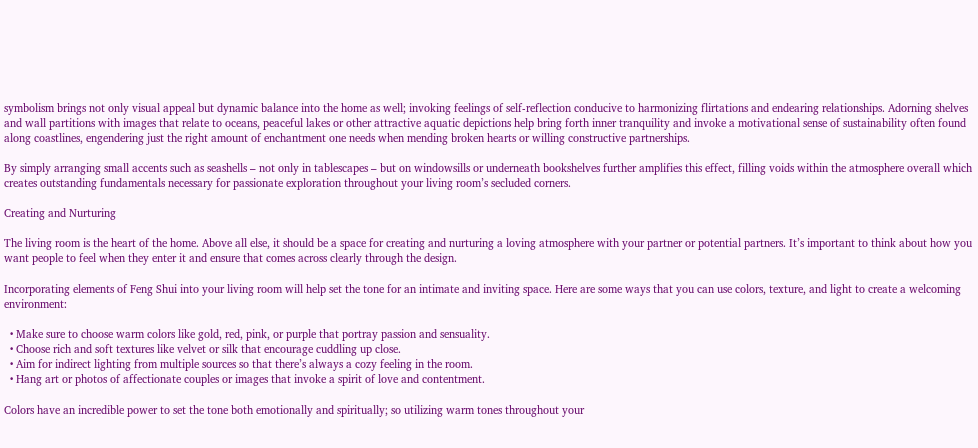symbolism brings not only visual appeal but dynamic balance into the home as well; invoking feelings of self-reflection conducive to harmonizing flirtations and endearing relationships. Adorning shelves and wall partitions with images that relate to oceans, peaceful lakes or other attractive aquatic depictions help bring forth inner tranquility and invoke a motivational sense of sustainability often found along coastlines, engendering just the right amount of enchantment one needs when mending broken hearts or willing constructive partnerships.

By simply arranging small accents such as seashells – not only in tablescapes – but on windowsills or underneath bookshelves further amplifies this effect, filling voids within the atmosphere overall which creates outstanding fundamentals necessary for passionate exploration throughout your living room’s secluded corners.

Creating and Nurturing

The living room is the heart of the home. Above all else, it should be a space for creating and nurturing a loving atmosphere with your partner or potential partners. It’s important to think about how you want people to feel when they enter it and ensure that comes across clearly through the design.

Incorporating elements of Feng Shui into your living room will help set the tone for an intimate and inviting space. Here are some ways that you can use colors, texture, and light to create a welcoming environment:

  • Make sure to choose warm colors like gold, red, pink, or purple that portray passion and sensuality.
  • Choose rich and soft textures like velvet or silk that encourage cuddling up close.
  • Aim for indirect lighting from multiple sources so that there’s always a cozy feeling in the room.
  • Hang art or photos of affectionate couples or images that invoke a spirit of love and contentment.

Colors have an incredible power to set the tone both emotionally and spiritually; so utilizing warm tones throughout your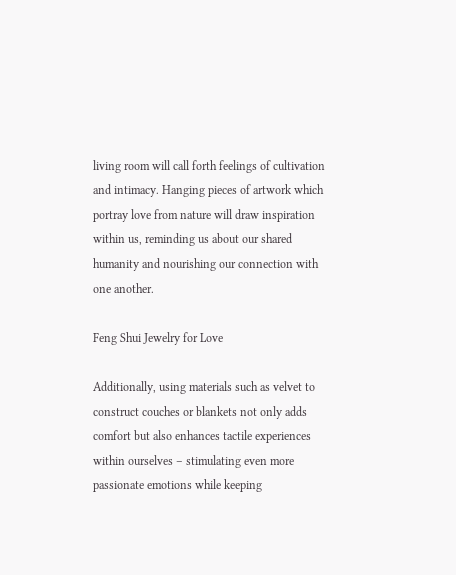living room will call forth feelings of cultivation and intimacy. Hanging pieces of artwork which portray love from nature will draw inspiration within us, reminding us about our shared humanity and nourishing our connection with one another.

Feng Shui Jewelry for Love

Additionally, using materials such as velvet to construct couches or blankets not only adds comfort but also enhances tactile experiences within ourselves – stimulating even more passionate emotions while keeping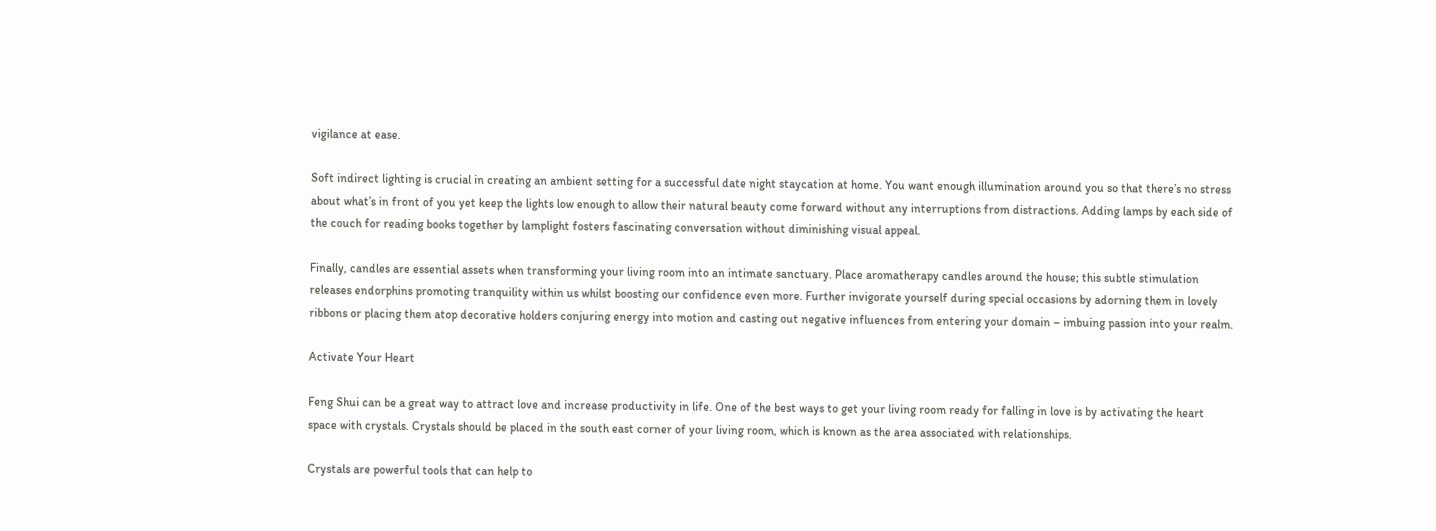vigilance at ease.

Soft indirect lighting is crucial in creating an ambient setting for a successful date night staycation at home. You want enough illumination around you so that there’s no stress about what’s in front of you yet keep the lights low enough to allow their natural beauty come forward without any interruptions from distractions. Adding lamps by each side of the couch for reading books together by lamplight fosters fascinating conversation without diminishing visual appeal.

Finally, candles are essential assets when transforming your living room into an intimate sanctuary. Place aromatherapy candles around the house; this subtle stimulation releases endorphins promoting tranquility within us whilst boosting our confidence even more. Further invigorate yourself during special occasions by adorning them in lovely ribbons or placing them atop decorative holders conjuring energy into motion and casting out negative influences from entering your domain – imbuing passion into your realm.

Activate Your Heart

Feng Shui can be a great way to attract love and increase productivity in life. One of the best ways to get your living room ready for falling in love is by activating the heart space with crystals. Crystals should be placed in the south east corner of your living room, which is known as the area associated with relationships.

Crystals are powerful tools that can help to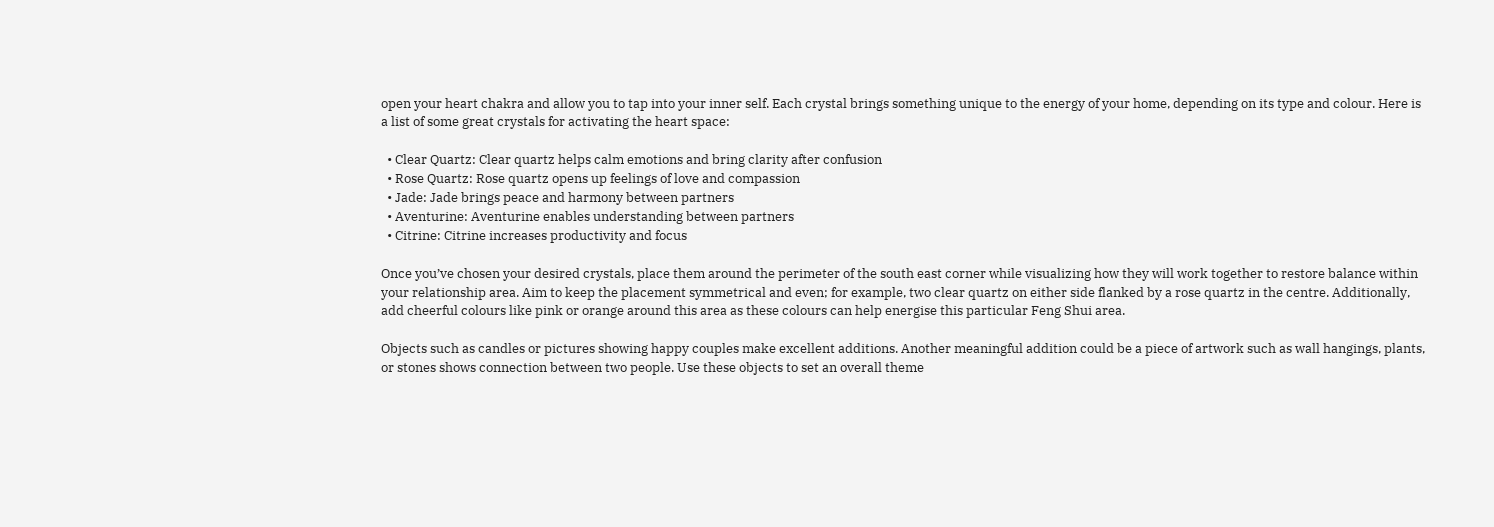open your heart chakra and allow you to tap into your inner self. Each crystal brings something unique to the energy of your home, depending on its type and colour. Here is a list of some great crystals for activating the heart space:

  • Clear Quartz: Clear quartz helps calm emotions and bring clarity after confusion
  • Rose Quartz: Rose quartz opens up feelings of love and compassion
  • Jade: Jade brings peace and harmony between partners
  • Aventurine: Aventurine enables understanding between partners
  • Citrine: Citrine increases productivity and focus

Once you’ve chosen your desired crystals, place them around the perimeter of the south east corner while visualizing how they will work together to restore balance within your relationship area. Aim to keep the placement symmetrical and even; for example, two clear quartz on either side flanked by a rose quartz in the centre. Additionally, add cheerful colours like pink or orange around this area as these colours can help energise this particular Feng Shui area.

Objects such as candles or pictures showing happy couples make excellent additions. Another meaningful addition could be a piece of artwork such as wall hangings, plants, or stones shows connection between two people. Use these objects to set an overall theme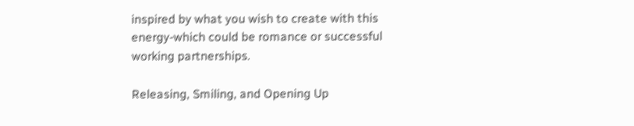inspired by what you wish to create with this energy-which could be romance or successful working partnerships.

Releasing, Smiling, and Opening Up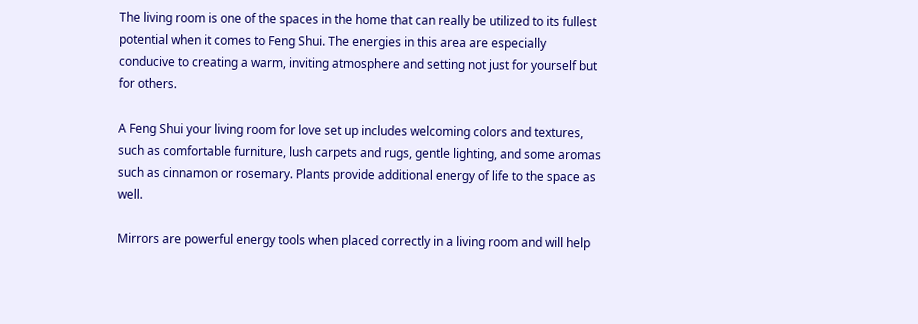The living room is one of the spaces in the home that can really be utilized to its fullest potential when it comes to Feng Shui. The energies in this area are especially conducive to creating a warm, inviting atmosphere and setting not just for yourself but for others.

A Feng Shui your living room for love set up includes welcoming colors and textures, such as comfortable furniture, lush carpets and rugs, gentle lighting, and some aromas such as cinnamon or rosemary. Plants provide additional energy of life to the space as well.

Mirrors are powerful energy tools when placed correctly in a living room and will help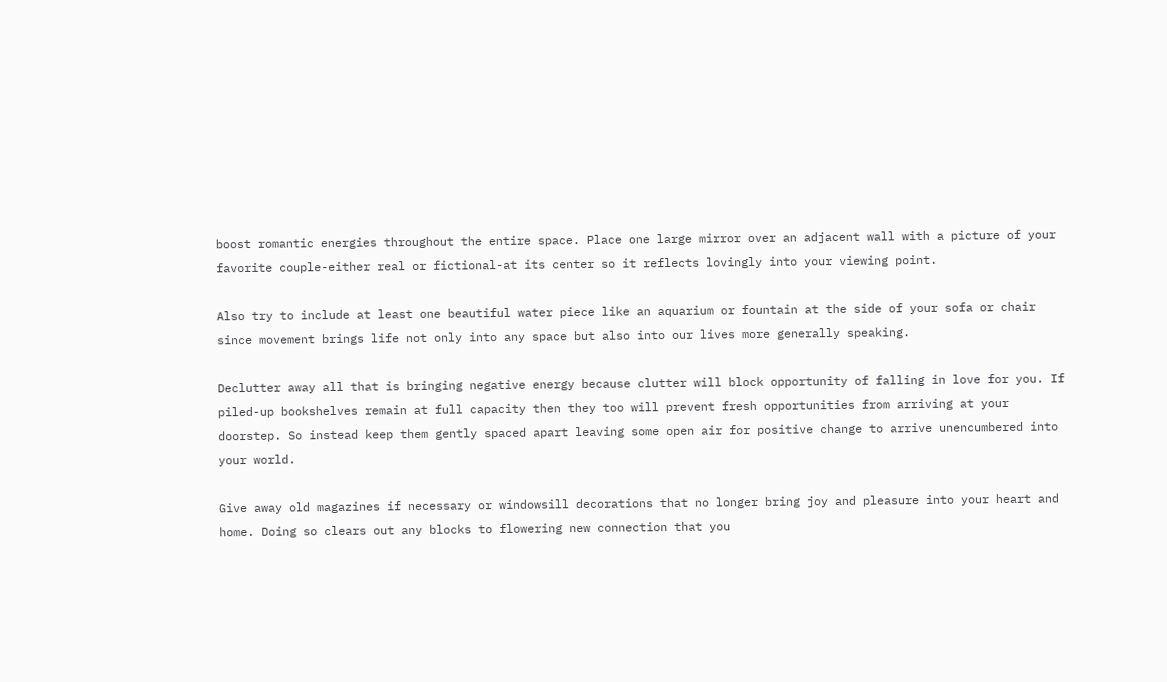boost romantic energies throughout the entire space. Place one large mirror over an adjacent wall with a picture of your favorite couple-either real or fictional-at its center so it reflects lovingly into your viewing point.

Also try to include at least one beautiful water piece like an aquarium or fountain at the side of your sofa or chair since movement brings life not only into any space but also into our lives more generally speaking.

Declutter away all that is bringing negative energy because clutter will block opportunity of falling in love for you. If piled-up bookshelves remain at full capacity then they too will prevent fresh opportunities from arriving at your doorstep. So instead keep them gently spaced apart leaving some open air for positive change to arrive unencumbered into your world.

Give away old magazines if necessary or windowsill decorations that no longer bring joy and pleasure into your heart and home. Doing so clears out any blocks to flowering new connection that you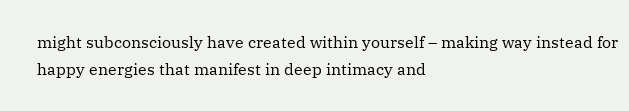might subconsciously have created within yourself – making way instead for happy energies that manifest in deep intimacy and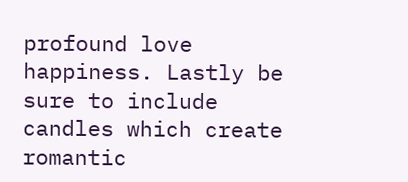profound love happiness. Lastly be sure to include candles which create romantic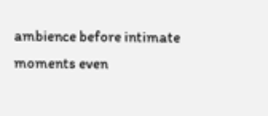ambience before intimate moments even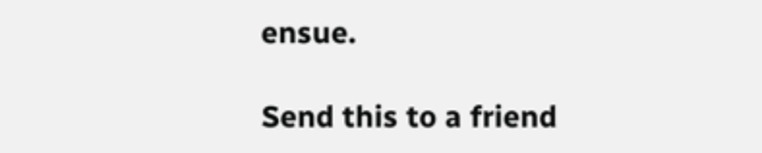ensue.

Send this to a friend